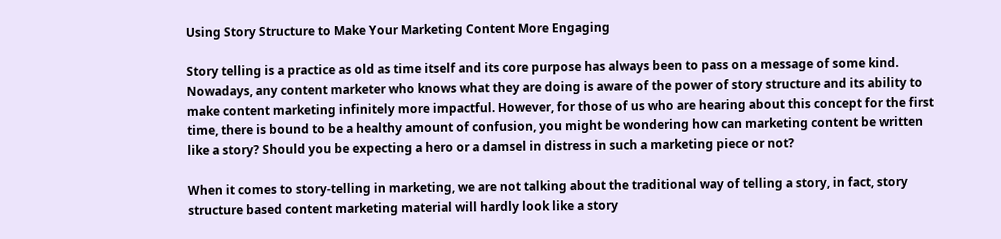Using Story Structure to Make Your Marketing Content More Engaging

Story telling is a practice as old as time itself and its core purpose has always been to pass on a message of some kind. Nowadays, any content marketer who knows what they are doing is aware of the power of story structure and its ability to make content marketing infinitely more impactful. However, for those of us who are hearing about this concept for the first time, there is bound to be a healthy amount of confusion, you might be wondering how can marketing content be written like a story? Should you be expecting a hero or a damsel in distress in such a marketing piece or not?

When it comes to story-telling in marketing, we are not talking about the traditional way of telling a story, in fact, story structure based content marketing material will hardly look like a story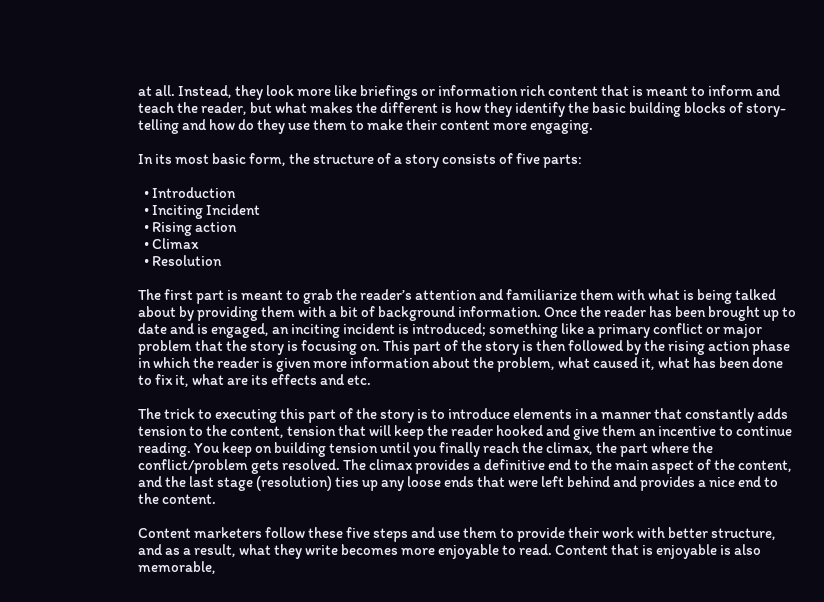at all. Instead, they look more like briefings or information rich content that is meant to inform and teach the reader, but what makes the different is how they identify the basic building blocks of story-telling and how do they use them to make their content more engaging.

In its most basic form, the structure of a story consists of five parts:

  • Introduction
  • Inciting Incident
  • Rising action
  • Climax
  • Resolution

The first part is meant to grab the reader’s attention and familiarize them with what is being talked about by providing them with a bit of background information. Once the reader has been brought up to date and is engaged, an inciting incident is introduced; something like a primary conflict or major problem that the story is focusing on. This part of the story is then followed by the rising action phase in which the reader is given more information about the problem, what caused it, what has been done to fix it, what are its effects and etc.

The trick to executing this part of the story is to introduce elements in a manner that constantly adds tension to the content, tension that will keep the reader hooked and give them an incentive to continue reading. You keep on building tension until you finally reach the climax, the part where the conflict/problem gets resolved. The climax provides a definitive end to the main aspect of the content, and the last stage (resolution) ties up any loose ends that were left behind and provides a nice end to the content.

Content marketers follow these five steps and use them to provide their work with better structure, and as a result, what they write becomes more enjoyable to read. Content that is enjoyable is also memorable,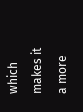which makes it a more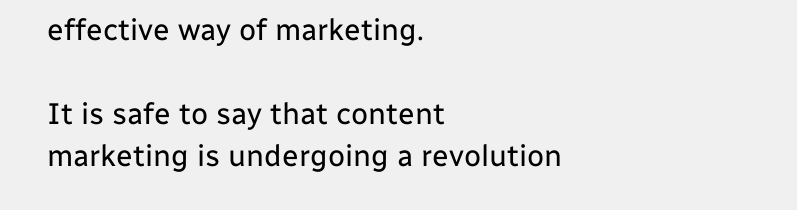effective way of marketing.

It is safe to say that content marketing is undergoing a revolution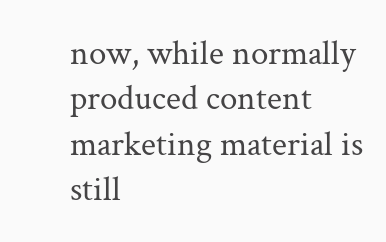now, while normally produced content marketing material is still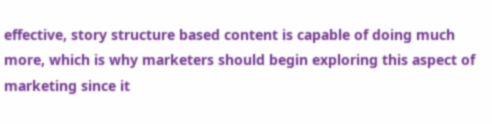effective, story structure based content is capable of doing much more, which is why marketers should begin exploring this aspect of marketing since it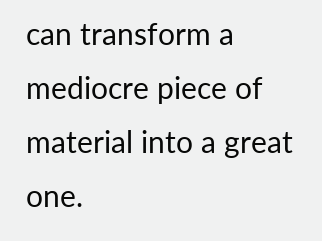can transform a mediocre piece of material into a great one.